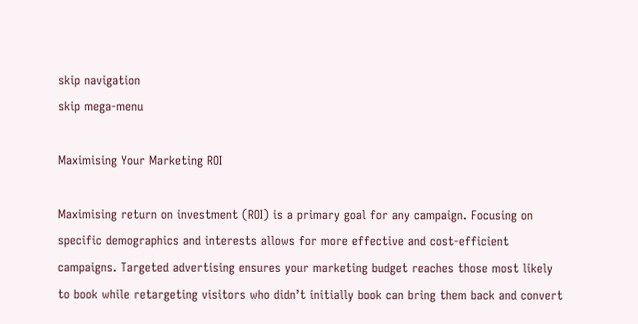skip navigation
skip mega-menu

Maximising Your Marketing ROI

Maximising return on investment (ROI) is a primary goal for any campaign. Focusing on specific demographics and interests allows for more effective and cost-efficient campaigns. Targeted advertising ensures your marketing budget reaches those most likely to book while retargeting visitors who didn’t initially book can bring them back and convert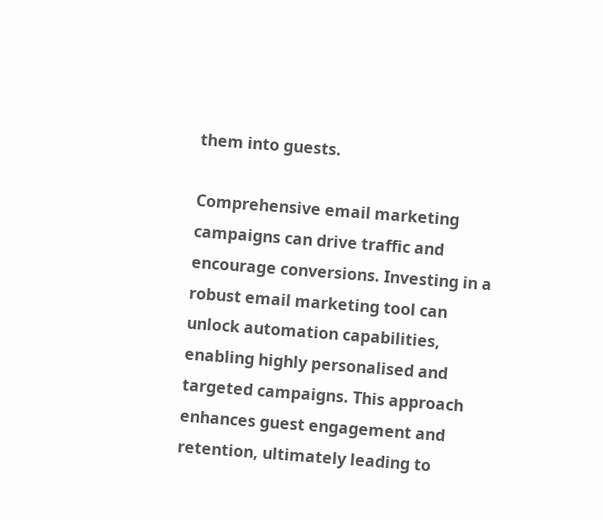them into guests.

Comprehensive email marketing campaigns can drive traffic and encourage conversions. Investing in a robust email marketing tool can unlock automation capabilities, enabling highly personalised and targeted campaigns. This approach enhances guest engagement and retention, ultimately leading to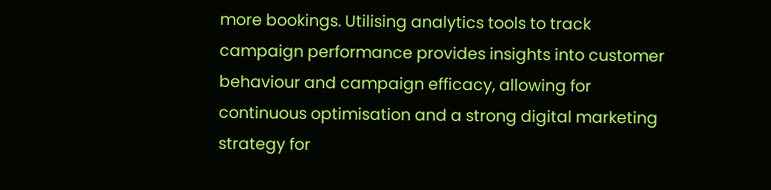more bookings. Utilising analytics tools to track campaign performance provides insights into customer behaviour and campaign efficacy, allowing for continuous optimisation and a strong digital marketing strategy for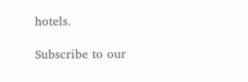hotels.

Subscribe to our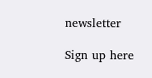newsletter

Sign up here